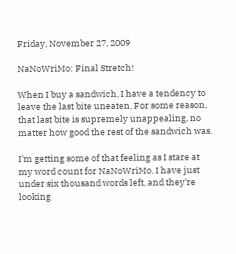Friday, November 27, 2009

NaNoWriMo: Final Stretch!

When I buy a sandwich, I have a tendency to leave the last bite uneaten. For some reason, that last bite is supremely unappealing, no matter how good the rest of the sandwich was.

I'm getting some of that feeling as I stare at my word count for NaNoWriMo. I have just under six thousand words left, and they're looking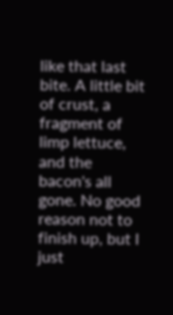like that last bite. A little bit of crust, a fragment of limp lettuce, and the bacon's all gone. No good reason not to finish up, but I just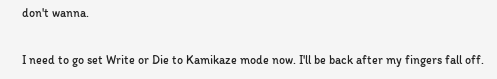don't wanna.

I need to go set Write or Die to Kamikaze mode now. I'll be back after my fingers fall off.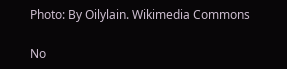Photo: By Oilylain. Wikimedia Commons

No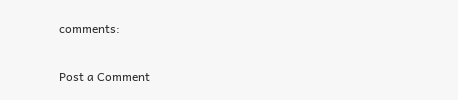comments:

Post a Comment